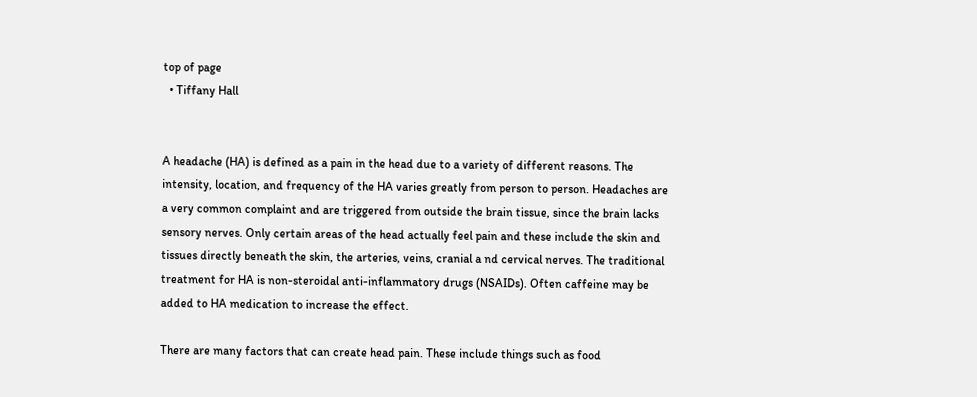top of page
  • Tiffany Hall


A headache (HA) is defined as a pain in the head due to a variety of different reasons. The intensity, location, and frequency of the HA varies greatly from person to person. Headaches are a very common complaint and are triggered from outside the brain tissue, since the brain lacks sensory nerves. Only certain areas of the head actually feel pain and these include the skin and tissues directly beneath the skin, the arteries, veins, cranial a nd cervical nerves. The traditional treatment for HA is non-steroidal anti-inflammatory drugs (NSAIDs). Often caffeine may be added to HA medication to increase the effect.

There are many factors that can create head pain. These include things such as food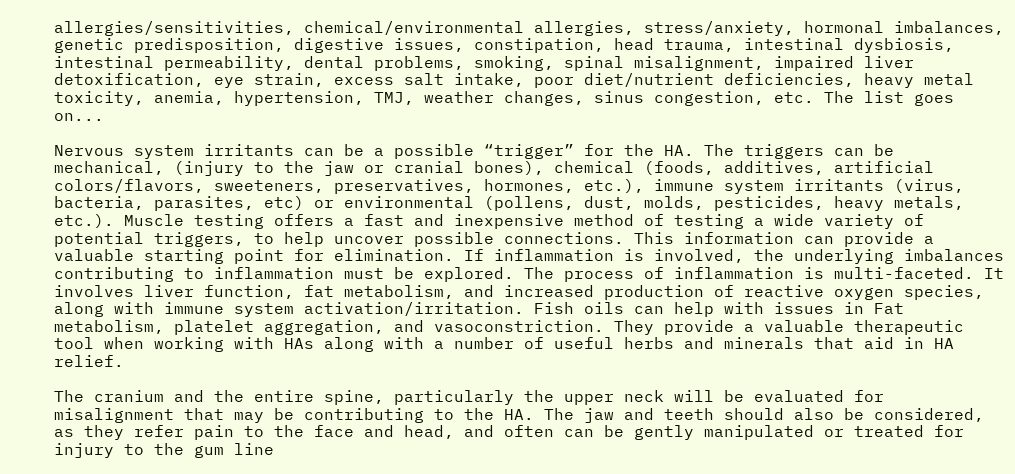allergies/sensitivities, chemical/environmental allergies, stress/anxiety, hormonal imbalances, genetic predisposition, digestive issues, constipation, head trauma, intestinal dysbiosis, intestinal permeability, dental problems, smoking, spinal misalignment, impaired liver detoxification, eye strain, excess salt intake, poor diet/nutrient deficiencies, heavy metal toxicity, anemia, hypertension, TMJ, weather changes, sinus congestion, etc. The list goes on...

Nervous system irritants can be a possible “trigger” for the HA. The triggers can be mechanical, (injury to the jaw or cranial bones), chemical (foods, additives, artificial colors/flavors, sweeteners, preservatives, hormones, etc.), immune system irritants (virus, bacteria, parasites, etc) or environmental (pollens, dust, molds, pesticides, heavy metals, etc.). Muscle testing offers a fast and inexpensive method of testing a wide variety of potential triggers, to help uncover possible connections. This information can provide a valuable starting point for elimination. If inflammation is involved, the underlying imbalances contributing to inflammation must be explored. The process of inflammation is multi-faceted. It involves liver function, fat metabolism, and increased production of reactive oxygen species, along with immune system activation/irritation. Fish oils can help with issues in Fat metabolism, platelet aggregation, and vasoconstriction. They provide a valuable therapeutic tool when working with HAs along with a number of useful herbs and minerals that aid in HA relief.

The cranium and the entire spine, particularly the upper neck will be evaluated for misalignment that may be contributing to the HA. The jaw and teeth should also be considered, as they refer pain to the face and head, and often can be gently manipulated or treated for injury to the gum line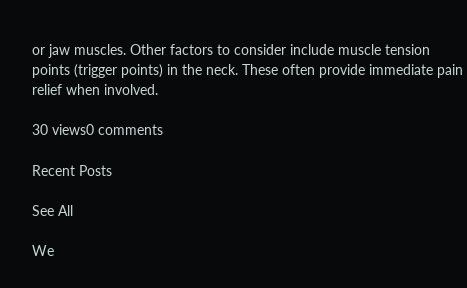or jaw muscles. Other factors to consider include muscle tension points (trigger points) in the neck. These often provide immediate pain relief when involved.

30 views0 comments

Recent Posts

See All

We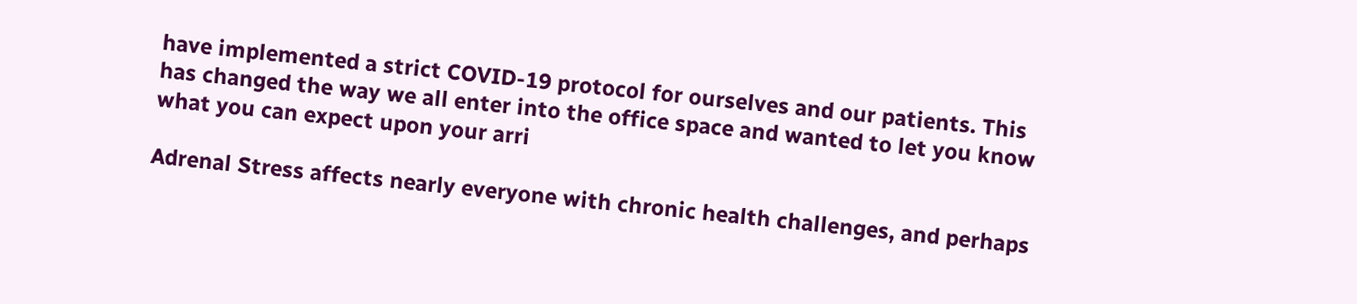have implemented a strict COVID-19 protocol for ourselves and our patients. This has changed the way we all enter into the office space and wanted to let you know what you can expect upon your arri

Adrenal Stress affects nearly everyone with chronic health challenges, and perhaps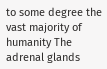to some degree the vast majority of humanity The adrenal glands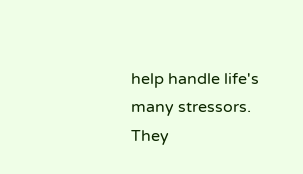help handle life's many stressors. They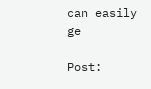can easily ge

Post: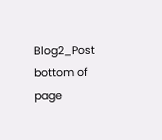Blog2_Post
bottom of page